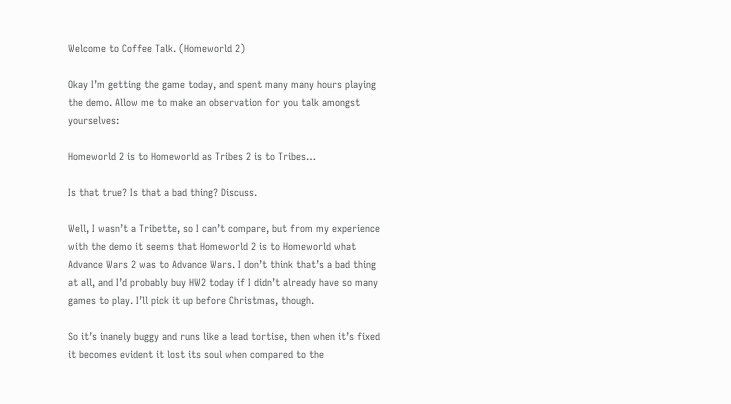Welcome to Coffee Talk. (Homeworld 2)

Okay I’m getting the game today, and spent many many hours playing the demo. Allow me to make an observation for you talk amongst yourselves:

Homeworld 2 is to Homeworld as Tribes 2 is to Tribes…

Is that true? Is that a bad thing? Discuss.

Well, I wasn’t a Tribette, so I can’t compare, but from my experience with the demo it seems that Homeworld 2 is to Homeworld what Advance Wars 2 was to Advance Wars. I don’t think that’s a bad thing at all, and I’d probably buy HW2 today if I didn’t already have so many games to play. I’ll pick it up before Christmas, though.

So it’s inanely buggy and runs like a lead tortise, then when it’s fixed it becomes evident it lost its soul when compared to the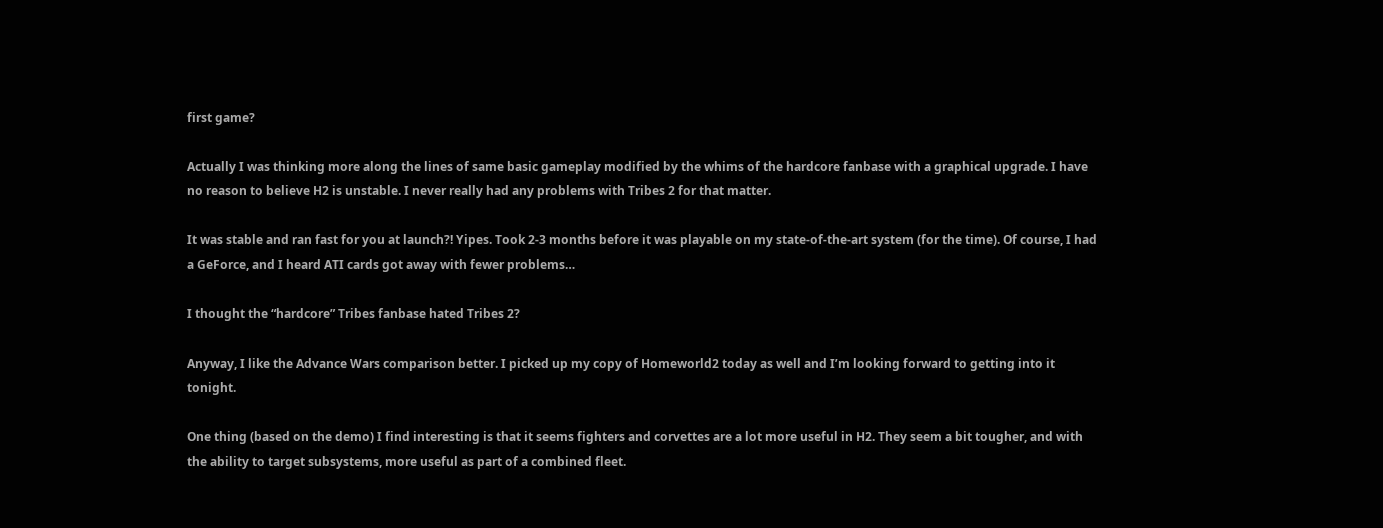first game?

Actually I was thinking more along the lines of same basic gameplay modified by the whims of the hardcore fanbase with a graphical upgrade. I have no reason to believe H2 is unstable. I never really had any problems with Tribes 2 for that matter.

It was stable and ran fast for you at launch?! Yipes. Took 2-3 months before it was playable on my state-of-the-art system (for the time). Of course, I had a GeForce, and I heard ATI cards got away with fewer problems…

I thought the “hardcore” Tribes fanbase hated Tribes 2?

Anyway, I like the Advance Wars comparison better. I picked up my copy of Homeworld2 today as well and I’m looking forward to getting into it tonight.

One thing (based on the demo) I find interesting is that it seems fighters and corvettes are a lot more useful in H2. They seem a bit tougher, and with the ability to target subsystems, more useful as part of a combined fleet.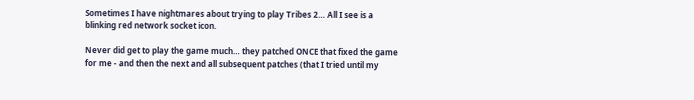Sometimes I have nightmares about trying to play Tribes 2… All I see is a blinking red network socket icon.

Never did get to play the game much… they patched ONCE that fixed the game for me - and then the next and all subsequent patches (that I tried until my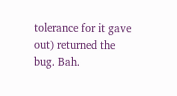tolerance for it gave out) returned the bug. Bah.